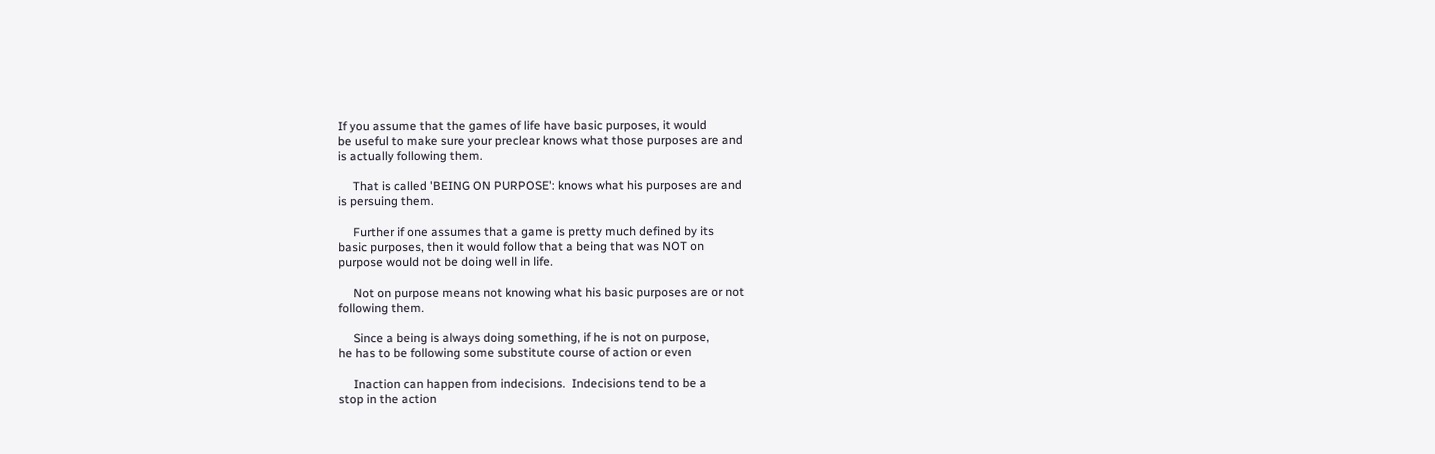If you assume that the games of life have basic purposes, it would
be useful to make sure your preclear knows what those purposes are and
is actually following them.

     That is called 'BEING ON PURPOSE': knows what his purposes are and
is persuing them.

     Further if one assumes that a game is pretty much defined by its
basic purposes, then it would follow that a being that was NOT on
purpose would not be doing well in life.

     Not on purpose means not knowing what his basic purposes are or not
following them.

     Since a being is always doing something, if he is not on purpose,
he has to be following some substitute course of action or even

     Inaction can happen from indecisions.  Indecisions tend to be a
stop in the action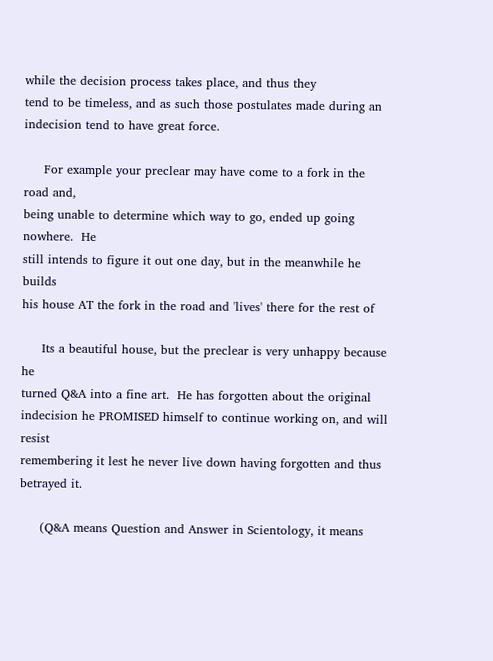while the decision process takes place, and thus they
tend to be timeless, and as such those postulates made during an
indecision tend to have great force.

     For example your preclear may have come to a fork in the road and,
being unable to determine which way to go, ended up going nowhere.  He
still intends to figure it out one day, but in the meanwhile he builds
his house AT the fork in the road and 'lives' there for the rest of

     Its a beautiful house, but the preclear is very unhappy because he
turned Q&A into a fine art.  He has forgotten about the original
indecision he PROMISED himself to continue working on, and will resist
remembering it lest he never live down having forgotten and thus
betrayed it.

     (Q&A means Question and Answer in Scientology, it means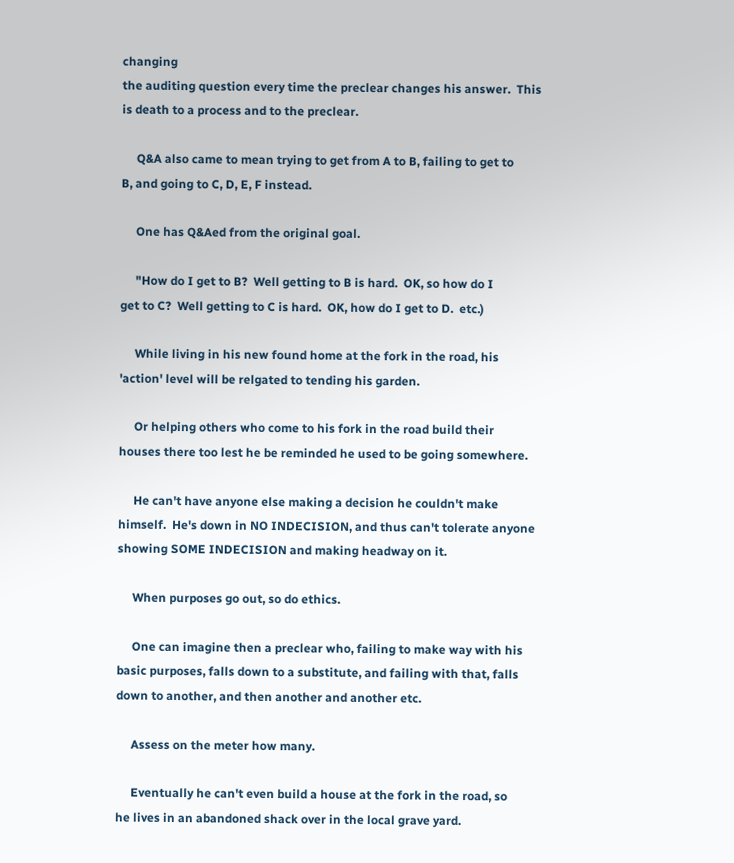changing
the auditing question every time the preclear changes his answer.  This
is death to a process and to the preclear.

     Q&A also came to mean trying to get from A to B, failing to get to
B, and going to C, D, E, F instead.

     One has Q&Aed from the original goal.

     "How do I get to B?  Well getting to B is hard.  OK, so how do I
get to C?  Well getting to C is hard.  OK, how do I get to D.  etc.)

     While living in his new found home at the fork in the road, his
'action' level will be relgated to tending his garden.

     Or helping others who come to his fork in the road build their
houses there too lest he be reminded he used to be going somewhere.

     He can't have anyone else making a decision he couldn't make
himself.  He's down in NO INDECISION, and thus can't tolerate anyone
showing SOME INDECISION and making headway on it.

     When purposes go out, so do ethics.

     One can imagine then a preclear who, failing to make way with his
basic purposes, falls down to a substitute, and failing with that, falls
down to another, and then another and another etc.

     Assess on the meter how many.

     Eventually he can't even build a house at the fork in the road, so
he lives in an abandoned shack over in the local grave yard.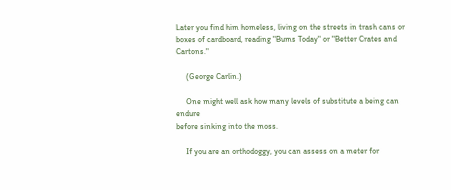Later you find him homeless, living on the streets in trash cans or
boxes of cardboard, reading "Bums Today" or "Better Crates and Cartons."

     (George Carlin.)

     One might well ask how many levels of substitute a being can endure
before sinking into the moss.

     If you are an orthodoggy, you can assess on a meter for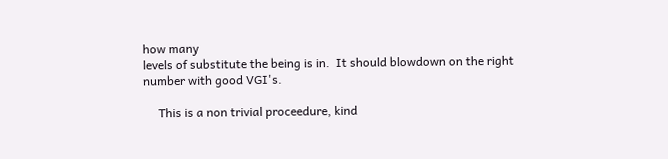how many
levels of substitute the being is in.  It should blowdown on the right
number with good VGI's.

     This is a non trivial proceedure, kind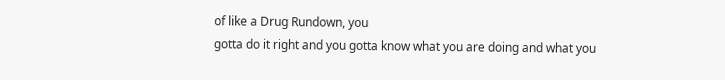of like a Drug Rundown, you
gotta do it right and you gotta know what you are doing and what you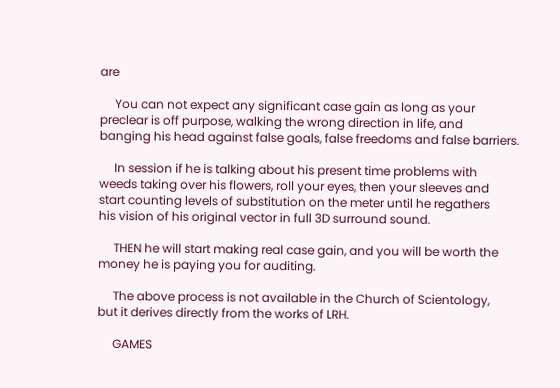are

     You can not expect any significant case gain as long as your
preclear is off purpose, walking the wrong direction in life, and
banging his head against false goals, false freedoms and false barriers.

     In session if he is talking about his present time problems with
weeds taking over his flowers, roll your eyes, then your sleeves and
start counting levels of substitution on the meter until he regathers
his vision of his original vector in full 3D surround sound.

     THEN he will start making real case gain, and you will be worth the
money he is paying you for auditing.

     The above process is not available in the Church of Scientology,
but it derives directly from the works of LRH.

     GAMES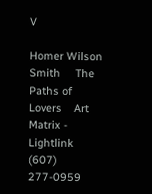V

Homer Wilson Smith     The Paths of Lovers    Art Matrix - Lightlink
(607) 277-0959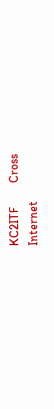KC2ITF        Cross            Internet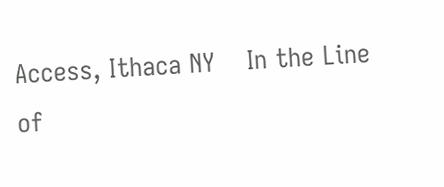Access, Ithaca NY    In the Line of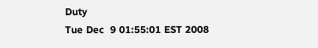Duty
Tue Dec  9 01:55:01 EST 2008